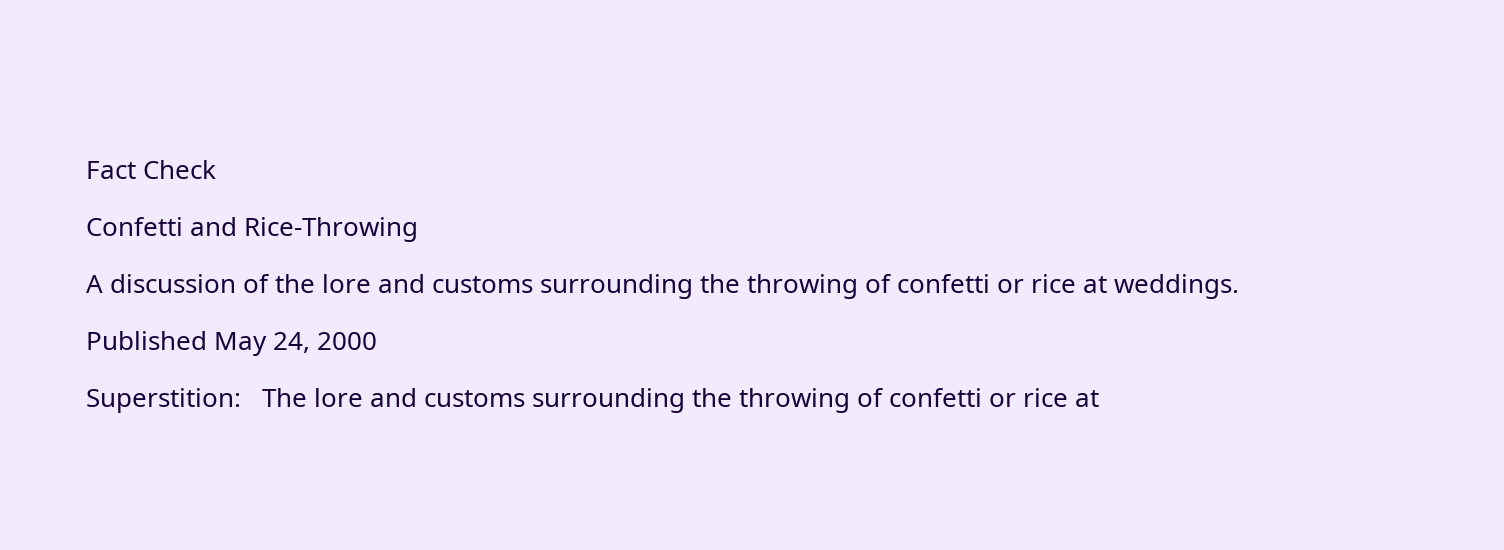Fact Check

Confetti and Rice-Throwing

A discussion of the lore and customs surrounding the throwing of confetti or rice at weddings.

Published May 24, 2000

Superstition:   The lore and customs surrounding the throwing of confetti or rice at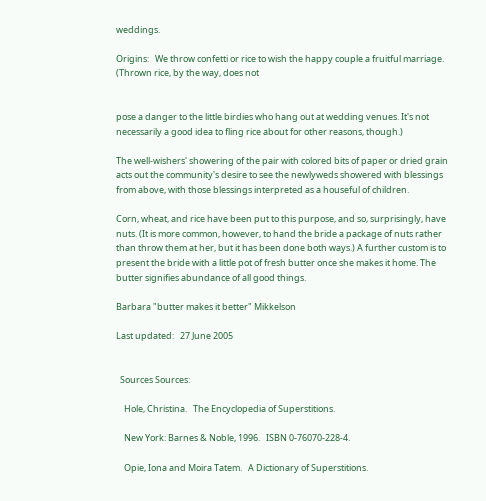weddings.

Origins:   We throw confetti or rice to wish the happy couple a fruitful marriage. (Thrown rice, by the way, does not


pose a danger to the little birdies who hang out at wedding venues. It's not necessarily a good idea to fling rice about for other reasons, though.)

The well-wishers' showering of the pair with colored bits of paper or dried grain acts out the community's desire to see the newlyweds showered with blessings from above, with those blessings interpreted as a houseful of children.

Corn, wheat, and rice have been put to this purpose, and so, surprisingly, have nuts. (It is more common, however, to hand the bride a package of nuts rather than throw them at her, but it has been done both ways.) A further custom is to present the bride with a little pot of fresh butter once she makes it home. The butter signifies abundance of all good things.

Barbara "butter makes it better" Mikkelson

Last updated:   27 June 2005


  Sources Sources:

    Hole, Christina.   The Encyclopedia of Superstitions.

    New York: Barnes & Noble, 1996.   ISBN 0-76070-228-4.

    Opie, Iona and Moira Tatem.   A Dictionary of Superstitions.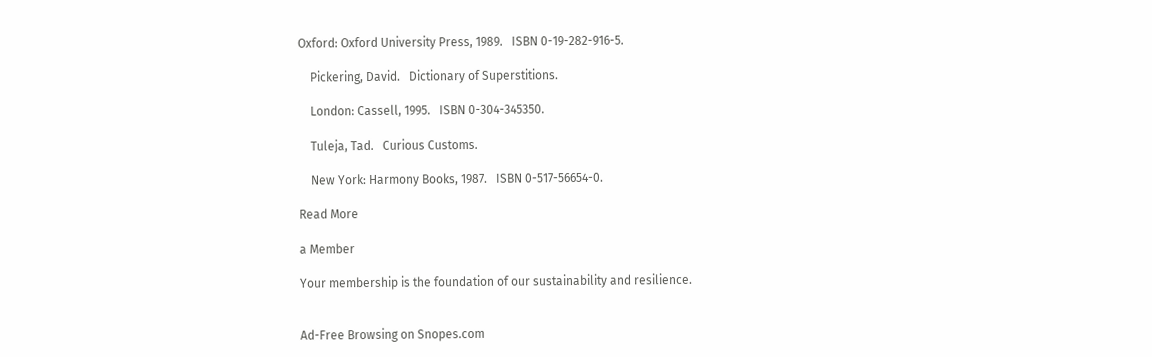Oxford: Oxford University Press, 1989.   ISBN 0-19-282-916-5.

    Pickering, David.   Dictionary of Superstitions.

    London: Cassell, 1995.   ISBN 0-304-345350.

    Tuleja, Tad.   Curious Customs.

    New York: Harmony Books, 1987.   ISBN 0-517-56654-0.

Read More

a Member

Your membership is the foundation of our sustainability and resilience.


Ad-Free Browsing on Snopes.com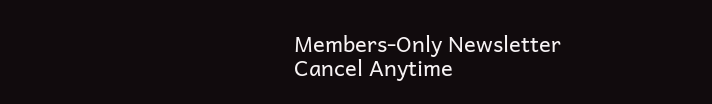Members-Only Newsletter
Cancel Anytime